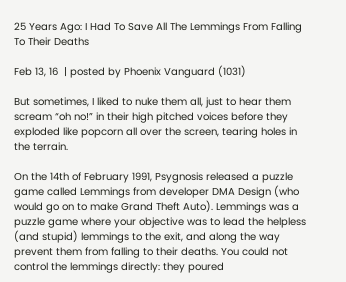25 Years Ago: I Had To Save All The Lemmings From Falling To Their Deaths

Feb 13, 16  | posted by Phoenix Vanguard (1031)

But sometimes, I liked to nuke them all, just to hear them scream “oh no!” in their high pitched voices before they exploded like popcorn all over the screen, tearing holes in the terrain.

On the 14th of February 1991, Psygnosis released a puzzle game called Lemmings from developer DMA Design (who would go on to make Grand Theft Auto). Lemmings was a puzzle game where your objective was to lead the helpless (and stupid) lemmings to the exit, and along the way prevent them from falling to their deaths. You could not control the lemmings directly: they poured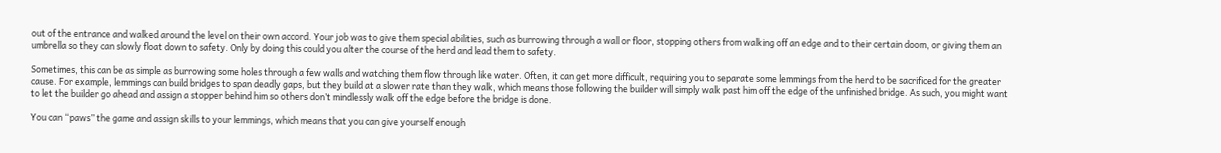out of the entrance and walked around the level on their own accord. Your job was to give them special abilities, such as burrowing through a wall or floor, stopping others from walking off an edge and to their certain doom, or giving them an umbrella so they can slowly float down to safety. Only by doing this could you alter the course of the herd and lead them to safety.

Sometimes, this can be as simple as burrowing some holes through a few walls and watching them flow through like water. Often, it can get more difficult, requiring you to separate some lemmings from the herd to be sacrificed for the greater cause. For example, lemmings can build bridges to span deadly gaps, but they build at a slower rate than they walk, which means those following the builder will simply walk past him off the edge of the unfinished bridge. As such, you might want to let the builder go ahead and assign a stopper behind him so others don’t mindlessly walk off the edge before the bridge is done.

You can “paws” the game and assign skills to your lemmings, which means that you can give yourself enough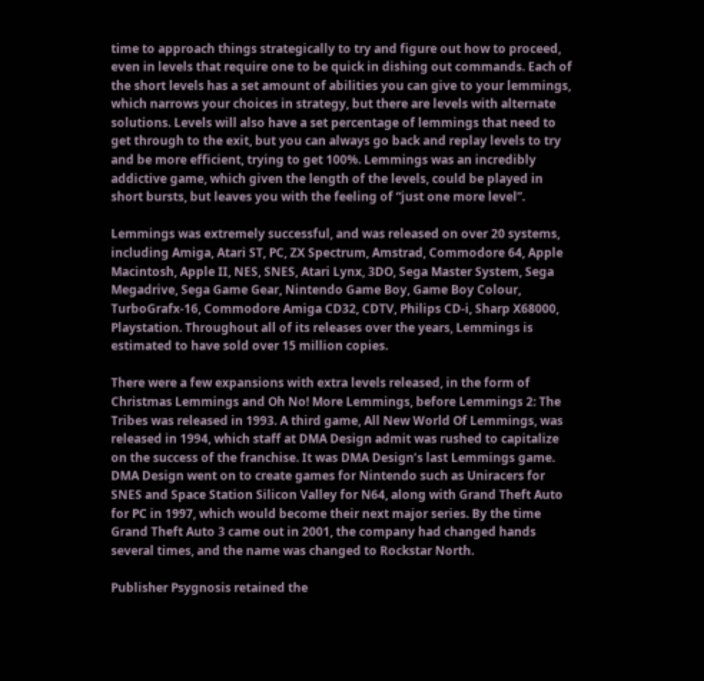time to approach things strategically to try and figure out how to proceed, even in levels that require one to be quick in dishing out commands. Each of the short levels has a set amount of abilities you can give to your lemmings, which narrows your choices in strategy, but there are levels with alternate solutions. Levels will also have a set percentage of lemmings that need to get through to the exit, but you can always go back and replay levels to try and be more efficient, trying to get 100%. Lemmings was an incredibly addictive game, which given the length of the levels, could be played in short bursts, but leaves you with the feeling of “just one more level”.

Lemmings was extremely successful, and was released on over 20 systems, including Amiga, Atari ST, PC, ZX Spectrum, Amstrad, Commodore 64, Apple Macintosh, Apple II, NES, SNES, Atari Lynx, 3DO, Sega Master System, Sega Megadrive, Sega Game Gear, Nintendo Game Boy, Game Boy Colour, TurboGrafx-16, Commodore Amiga CD32, CDTV, Philips CD-i, Sharp X68000, Playstation. Throughout all of its releases over the years, Lemmings is estimated to have sold over 15 million copies.

There were a few expansions with extra levels released, in the form of Christmas Lemmings and Oh No! More Lemmings, before Lemmings 2: The Tribes was released in 1993. A third game, All New World Of Lemmings, was released in 1994, which staff at DMA Design admit was rushed to capitalize on the success of the franchise. It was DMA Design’s last Lemmings game. DMA Design went on to create games for Nintendo such as Uniracers for SNES and Space Station Silicon Valley for N64, along with Grand Theft Auto for PC in 1997, which would become their next major series. By the time Grand Theft Auto 3 came out in 2001, the company had changed hands several times, and the name was changed to Rockstar North.

Publisher Psygnosis retained the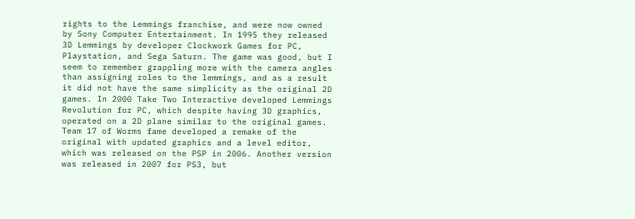rights to the Lemmings franchise, and were now owned by Sony Computer Entertainment. In 1995 they released 3D Lemmings by developer Clockwork Games for PC, Playstation, and Sega Saturn. The game was good, but I seem to remember grappling more with the camera angles than assigning roles to the lemmings, and as a result it did not have the same simplicity as the original 2D games. In 2000 Take Two Interactive developed Lemmings Revolution for PC, which despite having 3D graphics, operated on a 2D plane similar to the original games. Team 17 of Worms fame developed a remake of the original with updated graphics and a level editor, which was released on the PSP in 2006. Another version was released in 2007 for PS3, but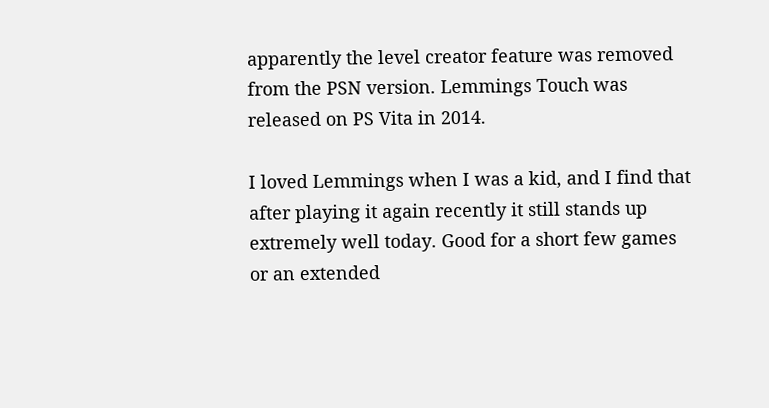apparently the level creator feature was removed from the PSN version. Lemmings Touch was released on PS Vita in 2014.

I loved Lemmings when I was a kid, and I find that after playing it again recently it still stands up extremely well today. Good for a short few games or an extended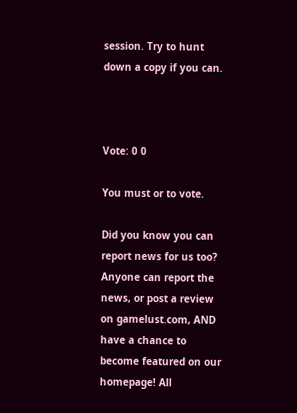session. Try to hunt down a copy if you can.



Vote: 0 0

You must or to vote.

Did you know you can report news for us too? Anyone can report the news, or post a review on gamelust.com, AND have a chance to become featured on our homepage! All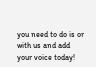you need to do is or with us and add your voice today!